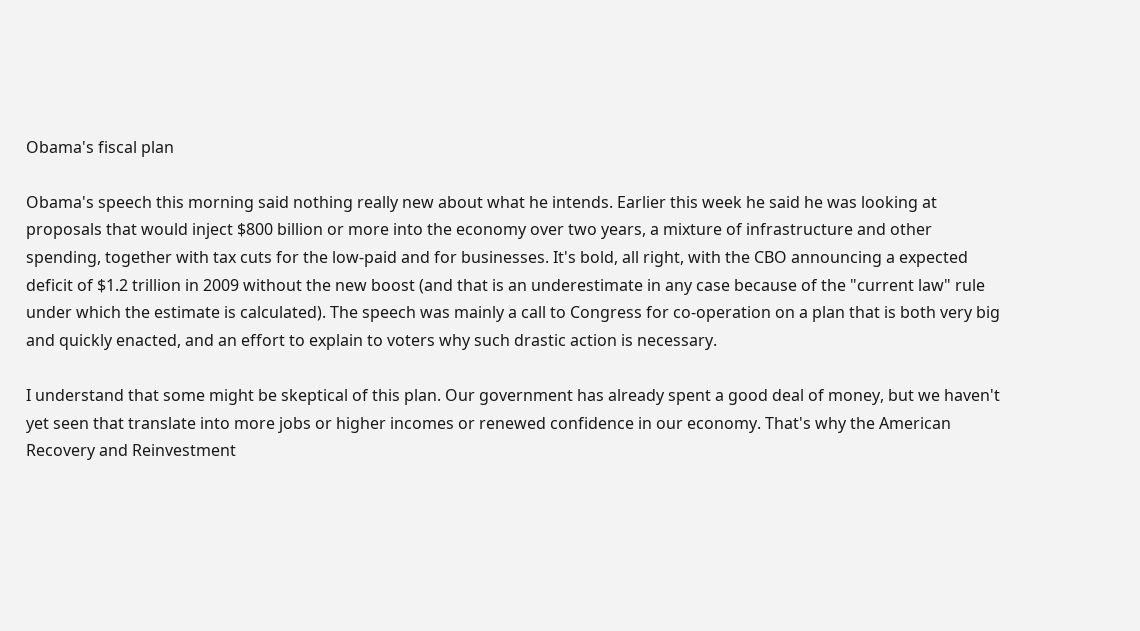Obama's fiscal plan

Obama's speech this morning said nothing really new about what he intends. Earlier this week he said he was looking at proposals that would inject $800 billion or more into the economy over two years, a mixture of infrastructure and other spending, together with tax cuts for the low-paid and for businesses. It's bold, all right, with the CBO announcing a expected deficit of $1.2 trillion in 2009 without the new boost (and that is an underestimate in any case because of the "current law" rule under which the estimate is calculated). The speech was mainly a call to Congress for co-operation on a plan that is both very big and quickly enacted, and an effort to explain to voters why such drastic action is necessary.

I understand that some might be skeptical of this plan. Our government has already spent a good deal of money, but we haven't yet seen that translate into more jobs or higher incomes or renewed confidence in our economy. That's why the American Recovery and Reinvestment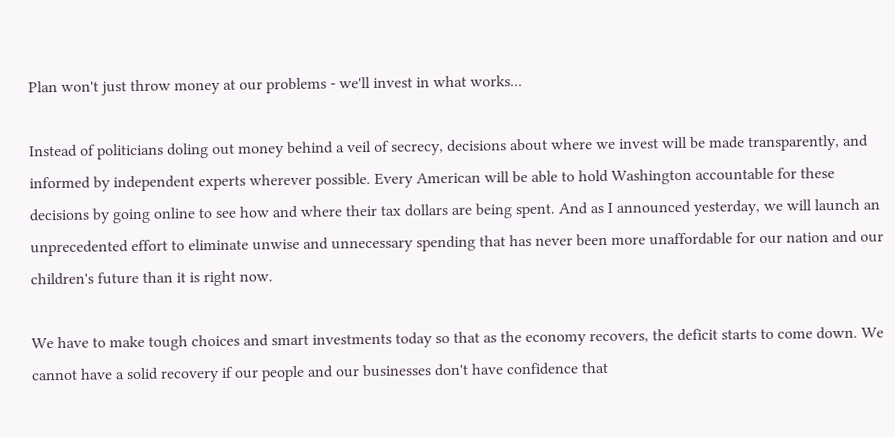Plan won't just throw money at our problems - we'll invest in what works...

Instead of politicians doling out money behind a veil of secrecy, decisions about where we invest will be made transparently, and informed by independent experts wherever possible. Every American will be able to hold Washington accountable for these decisions by going online to see how and where their tax dollars are being spent. And as I announced yesterday, we will launch an unprecedented effort to eliminate unwise and unnecessary spending that has never been more unaffordable for our nation and our children's future than it is right now.

We have to make tough choices and smart investments today so that as the economy recovers, the deficit starts to come down. We cannot have a solid recovery if our people and our businesses don't have confidence that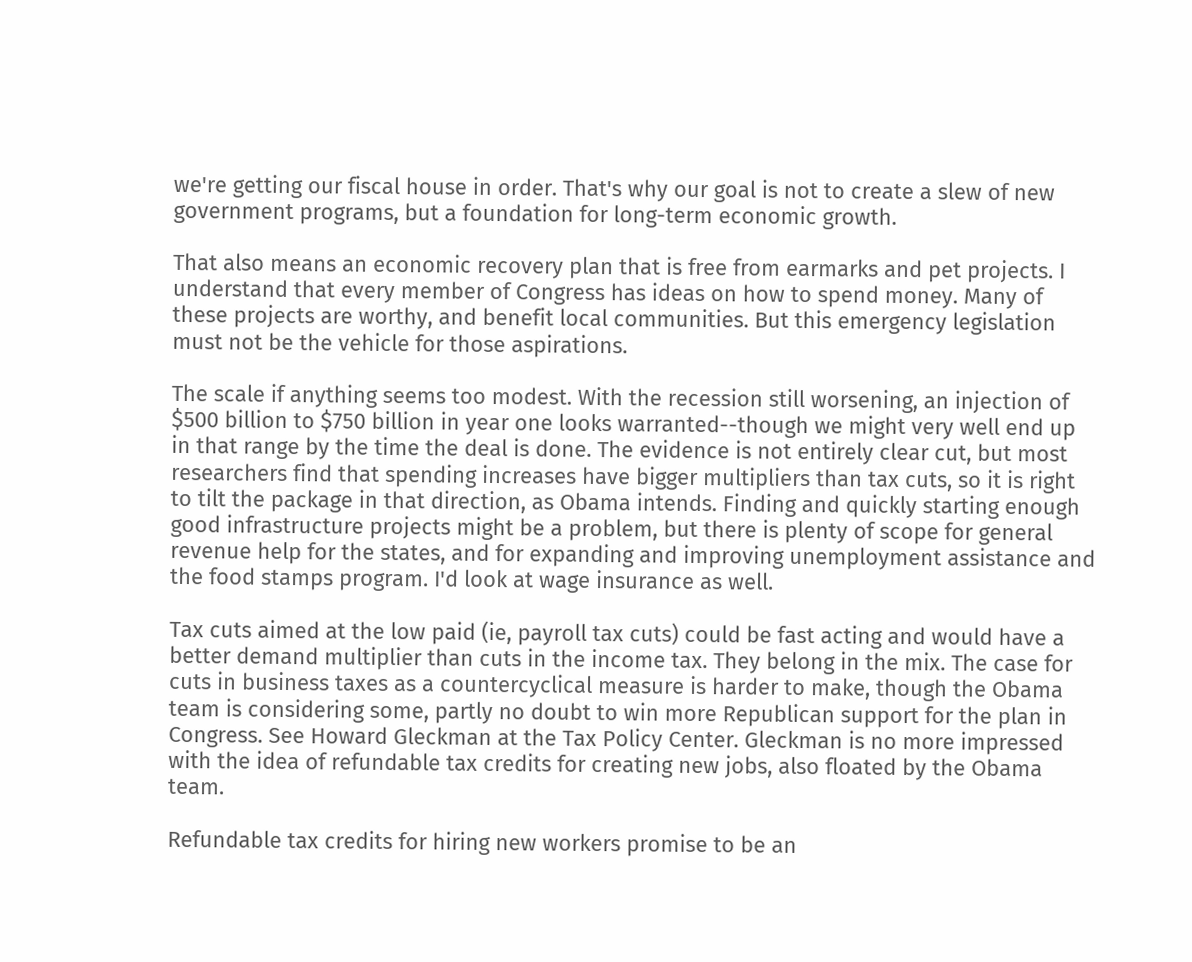we're getting our fiscal house in order. That's why our goal is not to create a slew of new government programs, but a foundation for long-term economic growth.

That also means an economic recovery plan that is free from earmarks and pet projects. I understand that every member of Congress has ideas on how to spend money. Many of these projects are worthy, and benefit local communities. But this emergency legislation must not be the vehicle for those aspirations.

The scale if anything seems too modest. With the recession still worsening, an injection of $500 billion to $750 billion in year one looks warranted--though we might very well end up in that range by the time the deal is done. The evidence is not entirely clear cut, but most researchers find that spending increases have bigger multipliers than tax cuts, so it is right to tilt the package in that direction, as Obama intends. Finding and quickly starting enough good infrastructure projects might be a problem, but there is plenty of scope for general revenue help for the states, and for expanding and improving unemployment assistance and the food stamps program. I'd look at wage insurance as well.

Tax cuts aimed at the low paid (ie, payroll tax cuts) could be fast acting and would have a better demand multiplier than cuts in the income tax. They belong in the mix. The case for cuts in business taxes as a countercyclical measure is harder to make, though the Obama team is considering some, partly no doubt to win more Republican support for the plan in Congress. See Howard Gleckman at the Tax Policy Center. Gleckman is no more impressed with the idea of refundable tax credits for creating new jobs, also floated by the Obama team.

Refundable tax credits for hiring new workers promise to be an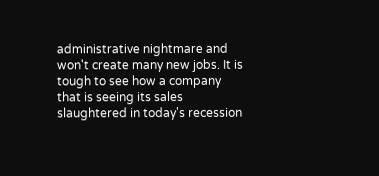administrative nightmare and won't create many new jobs. It is tough to see how a company that is seeing its sales slaughtered in today's recession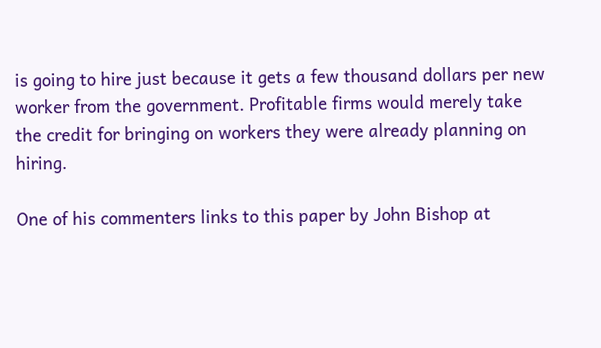is going to hire just because it gets a few thousand dollars per new worker from the government. Profitable firms would merely take the credit for bringing on workers they were already planning on hiring.

One of his commenters links to this paper by John Bishop at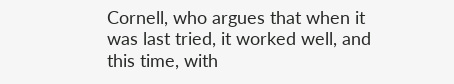Cornell, who argues that when it was last tried, it worked well, and this time, with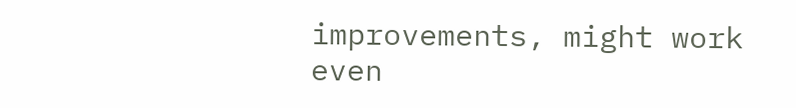improvements, might work even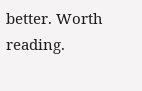better. Worth reading.